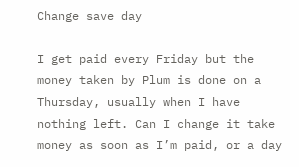Change save day

I get paid every Friday but the money taken by Plum is done on a Thursday, usually when I have nothing left. Can I change it take money as soon as I’m paid, or a day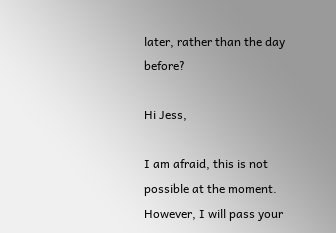later, rather than the day before?

Hi Jess,

I am afraid, this is not possible at the moment. However, I will pass your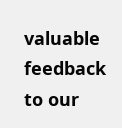valuable feedback to our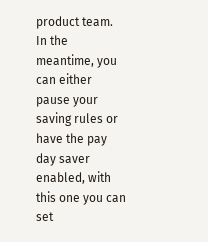product team. In the meantime, you can either pause your saving rules or have the pay day saver enabled, with this one you can set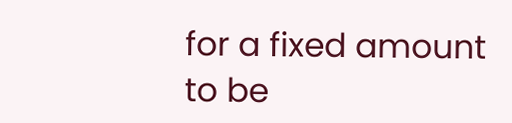for a fixed amount to be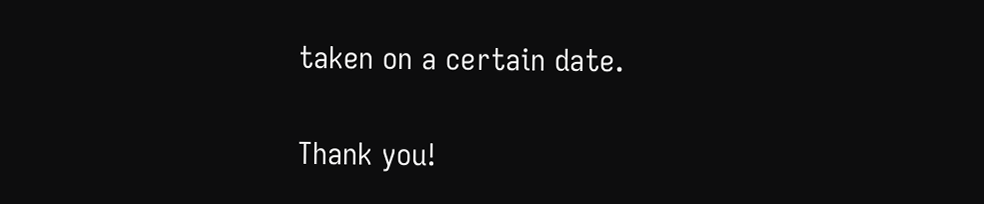taken on a certain date.

Thank you!